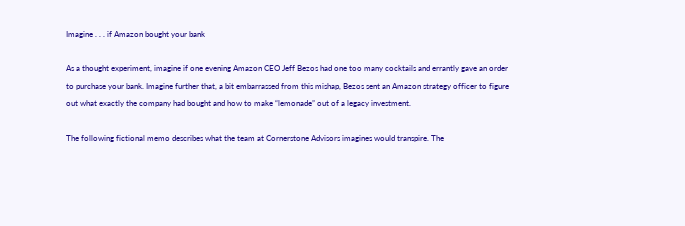Imagine . . . if Amazon bought your bank

As a thought experiment, imagine if one evening Amazon CEO Jeff Bezos had one too many cocktails and errantly gave an order to purchase your bank. Imagine further that, a bit embarrassed from this mishap, Bezos sent an Amazon strategy officer to figure out what exactly the company had bought and how to make “lemonade” out of a legacy investment.

The following fictional memo describes what the team at Cornerstone Advisors imagines would transpire. The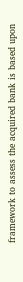framework to assess the acquired bank is based upon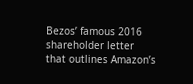Bezos’ famous 2016 shareholder letter that outlines Amazon’s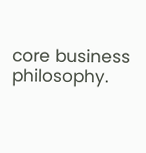core business philosophy.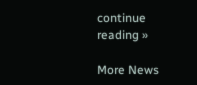continue reading »

More News